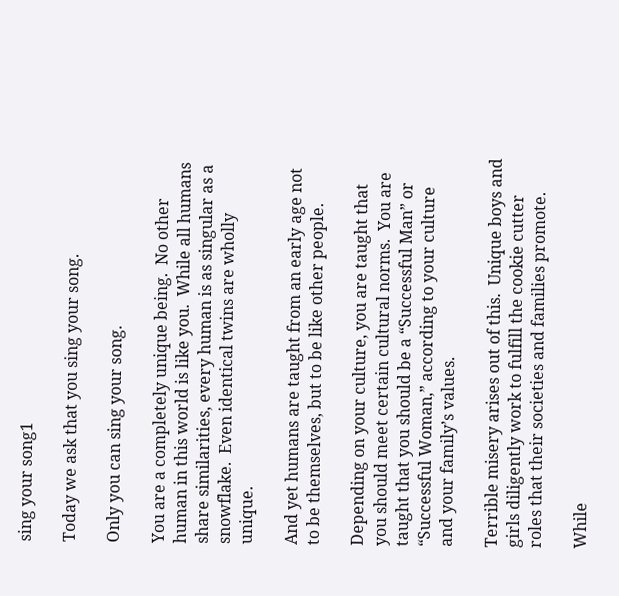sing your song1

Today we ask that you sing your song.

Only you can sing your song.

You are a completely unique being.  No other human in this world is like you.  While all humans share similarities, every human is as singular as a snowflake.  Even identical twins are wholly unique.

And yet humans are taught from an early age not to be themselves, but to be like other people.

Depending on your culture, you are taught that you should meet certain cultural norms.  You are taught that you should be a “Successful Man” or “Successful Woman,” according to your culture and your family’s values.

Terrible misery arises out of this.  Unique boys and girls diligently work to fulfill the cookie cutter roles that their societies and families promote.

While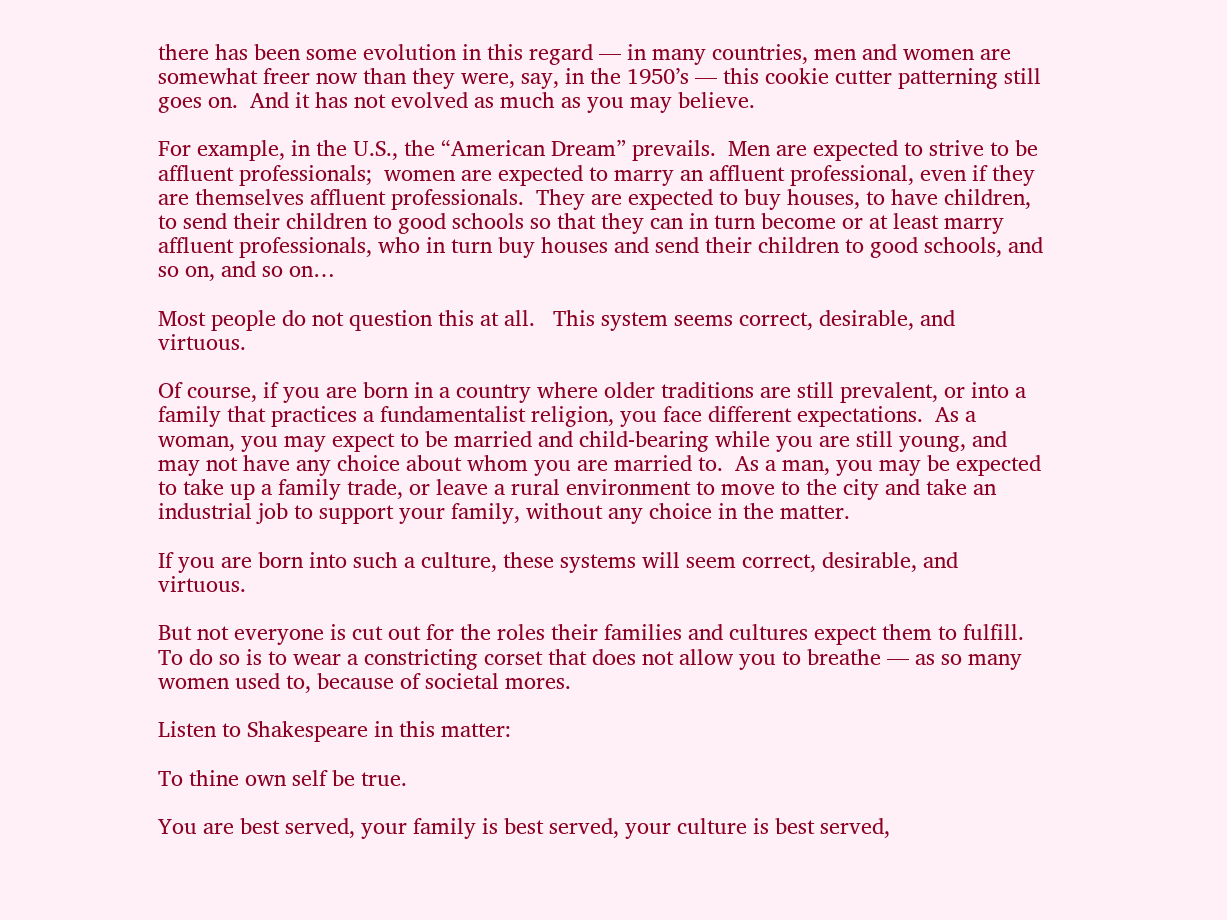there has been some evolution in this regard — in many countries, men and women are somewhat freer now than they were, say, in the 1950’s — this cookie cutter patterning still goes on.  And it has not evolved as much as you may believe.

For example, in the U.S., the “American Dream” prevails.  Men are expected to strive to be affluent professionals;  women are expected to marry an affluent professional, even if they are themselves affluent professionals.  They are expected to buy houses, to have children, to send their children to good schools so that they can in turn become or at least marry affluent professionals, who in turn buy houses and send their children to good schools, and so on, and so on…

Most people do not question this at all.   This system seems correct, desirable, and virtuous.

Of course, if you are born in a country where older traditions are still prevalent, or into a family that practices a fundamentalist religion, you face different expectations.  As a woman, you may expect to be married and child-bearing while you are still young, and may not have any choice about whom you are married to.  As a man, you may be expected to take up a family trade, or leave a rural environment to move to the city and take an industrial job to support your family, without any choice in the matter.

If you are born into such a culture, these systems will seem correct, desirable, and virtuous.

But not everyone is cut out for the roles their families and cultures expect them to fulfill.   To do so is to wear a constricting corset that does not allow you to breathe — as so many women used to, because of societal mores.

Listen to Shakespeare in this matter:

To thine own self be true.

You are best served, your family is best served, your culture is best served,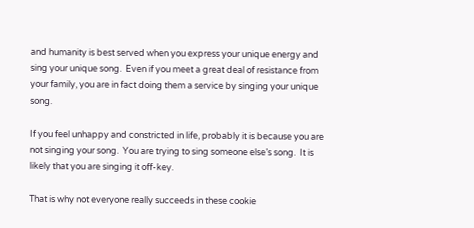and humanity is best served when you express your unique energy and sing your unique song.  Even if you meet a great deal of resistance from your family, you are in fact doing them a service by singing your unique song.

If you feel unhappy and constricted in life, probably it is because you are not singing your song.  You are trying to sing someone else’s song.  It is likely that you are singing it off-key.

That is why not everyone really succeeds in these cookie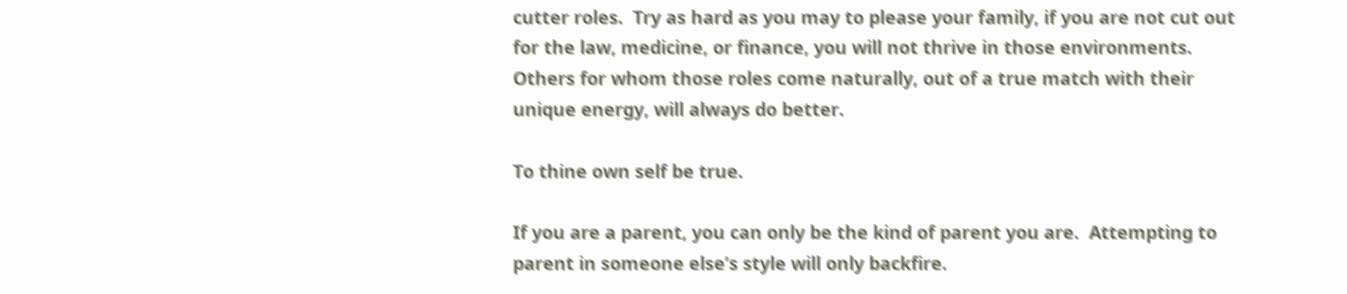cutter roles.  Try as hard as you may to please your family, if you are not cut out for the law, medicine, or finance, you will not thrive in those environments.  Others for whom those roles come naturally, out of a true match with their unique energy, will always do better.

To thine own self be true.

If you are a parent, you can only be the kind of parent you are.  Attempting to parent in someone else’s style will only backfire.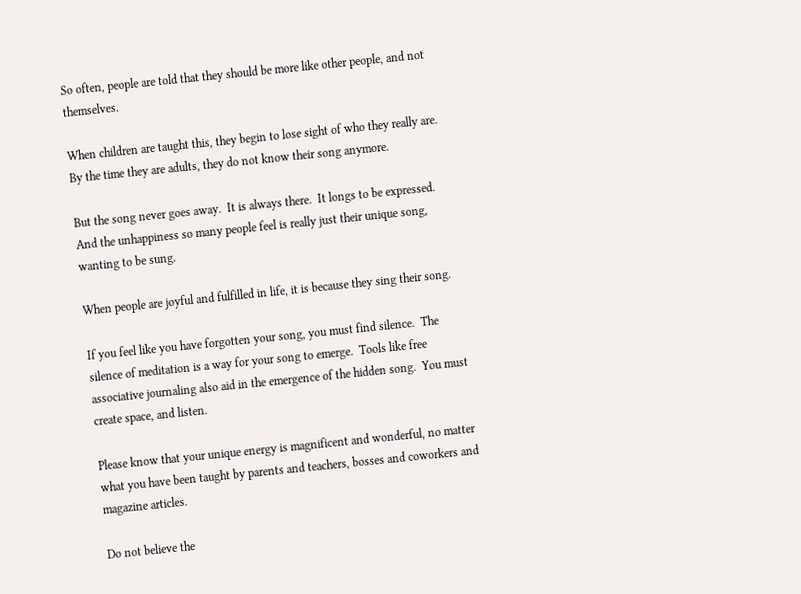So often, people are told that they should be more like other people, and not themselves.

When children are taught this, they begin to lose sight of who they really are.  By the time they are adults, they do not know their song anymore.

But the song never goes away.  It is always there.  It longs to be expressed.  And the unhappiness so many people feel is really just their unique song, wanting to be sung.

When people are joyful and fulfilled in life, it is because they sing their song.

If you feel like you have forgotten your song, you must find silence.  The silence of meditation is a way for your song to emerge.  Tools like free associative journaling also aid in the emergence of the hidden song.  You must create space, and listen.

Please know that your unique energy is magnificent and wonderful, no matter what you have been taught by parents and teachers, bosses and coworkers and magazine articles.

Do not believe the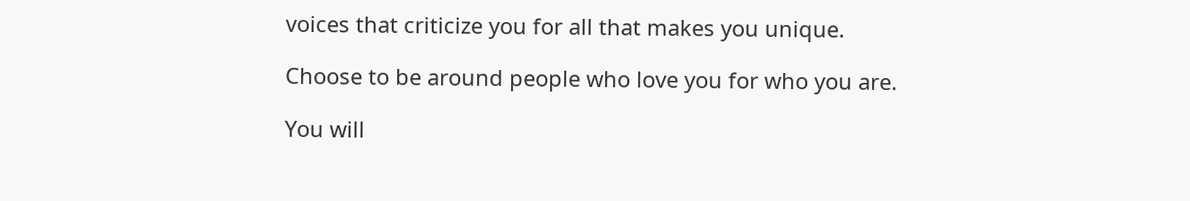voices that criticize you for all that makes you unique.

Choose to be around people who love you for who you are.

You will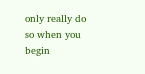only really do so when you begin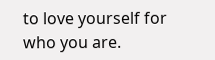to love yourself for who you are.